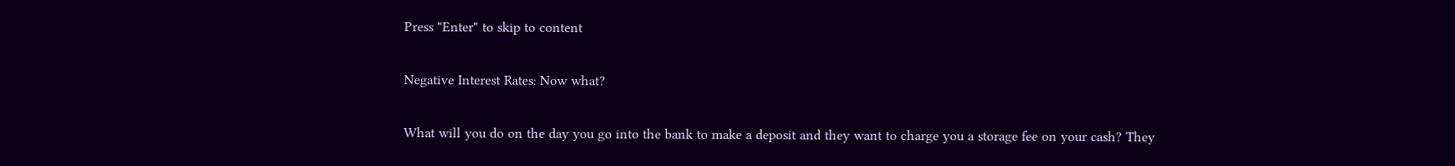Press "Enter" to skip to content

Negative Interest Rates: Now what?

What will you do on the day you go into the bank to make a deposit and they want to charge you a storage fee on your cash? They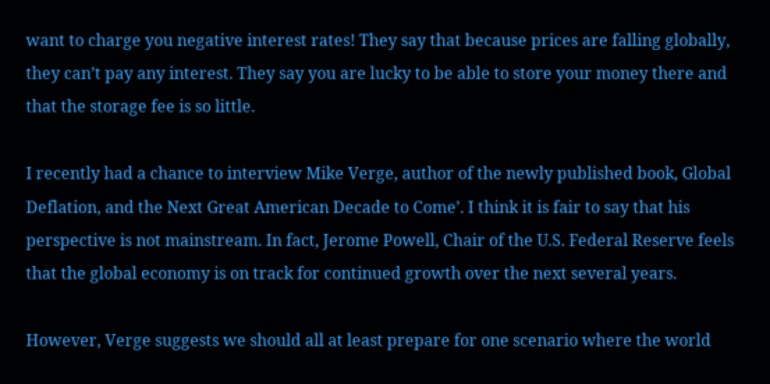want to charge you negative interest rates! They say that because prices are falling globally, they can’t pay any interest. They say you are lucky to be able to store your money there and that the storage fee is so little.

I recently had a chance to interview Mike Verge, author of the newly published book, Global Deflation, and the Next Great American Decade to Come’. I think it is fair to say that his perspective is not mainstream. In fact, Jerome Powell, Chair of the U.S. Federal Reserve feels that the global economy is on track for continued growth over the next several years.

However, Verge suggests we should all at least prepare for one scenario where the world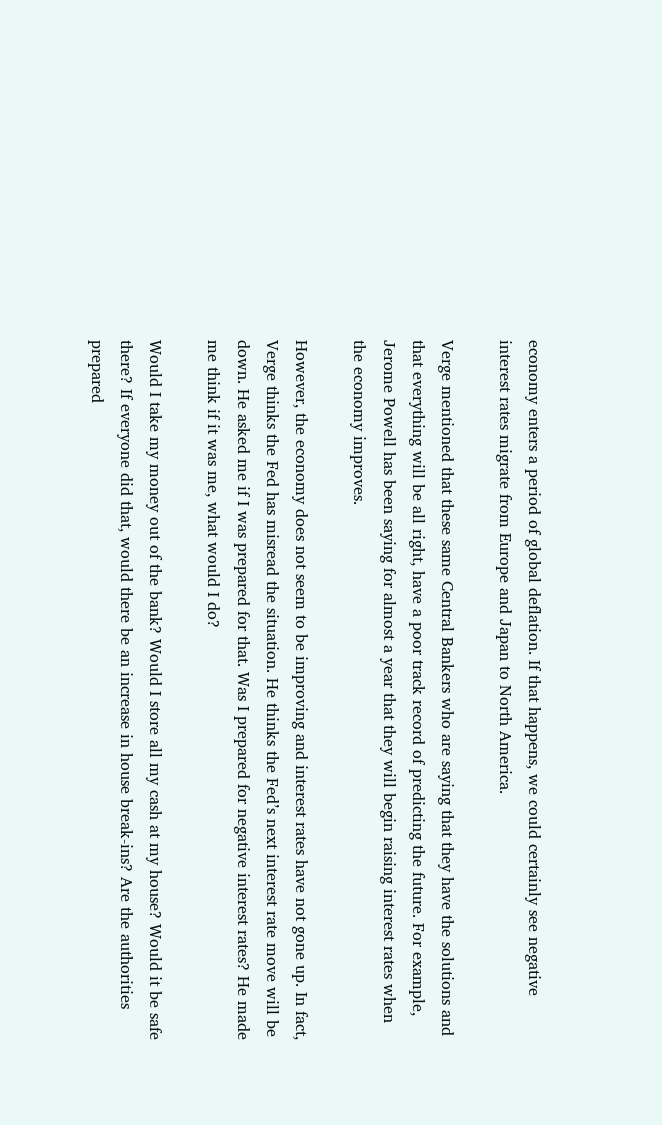economy enters a period of global deflation. If that happens, we could certainly see negative interest rates migrate from Europe and Japan to North America.

Verge mentioned that these same Central Bankers who are saying that they have the solutions and that everything will be all right, have a poor track record of predicting the future. For example, Jerome Powell has been saying for almost a year that they will begin raising interest rates when the economy improves.

However, the economy does not seem to be improving and interest rates have not gone up. In fact, Verge thinks the Fed has misread the situation. He thinks the Fed’s next interest rate move will be down. He asked me if I was prepared for that. Was I prepared for negative interest rates? He made me think if it was me, what would I do?

Would I take my money out of the bank? Would I store all my cash at my house? Would it be safe there? If everyone did that, would there be an increase in house break-ins? Are the authorities prepared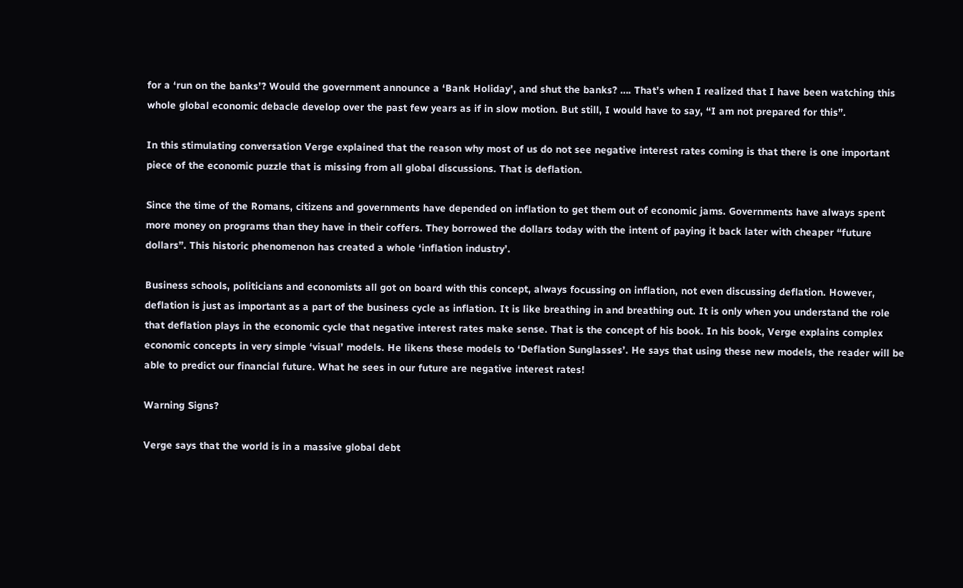for a ‘run on the banks’? Would the government announce a ‘Bank Holiday’, and shut the banks? …. That’s when I realized that I have been watching this whole global economic debacle develop over the past few years as if in slow motion. But still, I would have to say, “I am not prepared for this”.

In this stimulating conversation Verge explained that the reason why most of us do not see negative interest rates coming is that there is one important piece of the economic puzzle that is missing from all global discussions. That is deflation.

Since the time of the Romans, citizens and governments have depended on inflation to get them out of economic jams. Governments have always spent more money on programs than they have in their coffers. They borrowed the dollars today with the intent of paying it back later with cheaper “future dollars”. This historic phenomenon has created a whole ‘inflation industry’.

Business schools, politicians and economists all got on board with this concept, always focussing on inflation, not even discussing deflation. However, deflation is just as important as a part of the business cycle as inflation. It is like breathing in and breathing out. It is only when you understand the role that deflation plays in the economic cycle that negative interest rates make sense. That is the concept of his book. In his book, Verge explains complex economic concepts in very simple ‘visual’ models. He likens these models to ‘Deflation Sunglasses’. He says that using these new models, the reader will be able to predict our financial future. What he sees in our future are negative interest rates!

Warning Signs?

Verge says that the world is in a massive global debt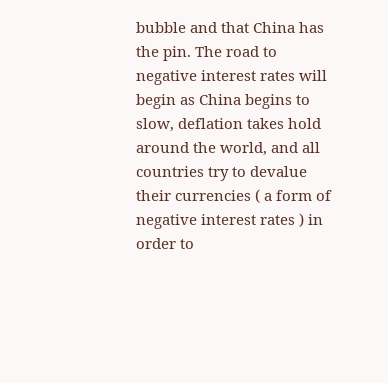bubble and that China has the pin. The road to negative interest rates will begin as China begins to slow, deflation takes hold around the world, and all countries try to devalue their currencies ( a form of negative interest rates ) in order to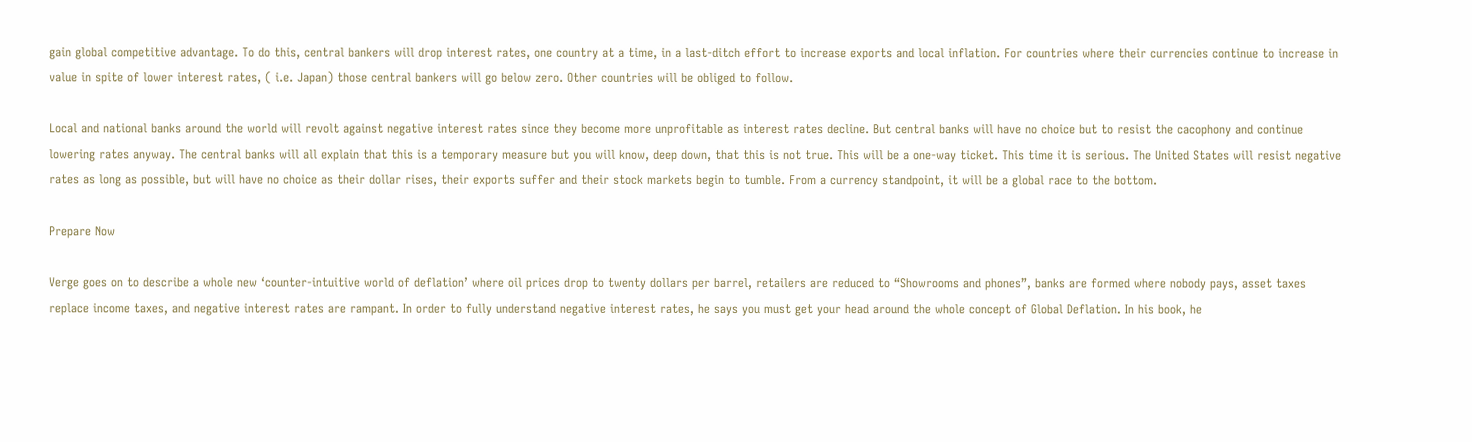gain global competitive advantage. To do this, central bankers will drop interest rates, one country at a time, in a last-ditch effort to increase exports and local inflation. For countries where their currencies continue to increase in value in spite of lower interest rates, ( i.e. Japan) those central bankers will go below zero. Other countries will be obliged to follow.

Local and national banks around the world will revolt against negative interest rates since they become more unprofitable as interest rates decline. But central banks will have no choice but to resist the cacophony and continue lowering rates anyway. The central banks will all explain that this is a temporary measure but you will know, deep down, that this is not true. This will be a one-way ticket. This time it is serious. The United States will resist negative rates as long as possible, but will have no choice as their dollar rises, their exports suffer and their stock markets begin to tumble. From a currency standpoint, it will be a global race to the bottom.

Prepare Now

Verge goes on to describe a whole new ‘counter-intuitive world of deflation’ where oil prices drop to twenty dollars per barrel, retailers are reduced to “Showrooms and phones”, banks are formed where nobody pays, asset taxes replace income taxes, and negative interest rates are rampant. In order to fully understand negative interest rates, he says you must get your head around the whole concept of Global Deflation. In his book, he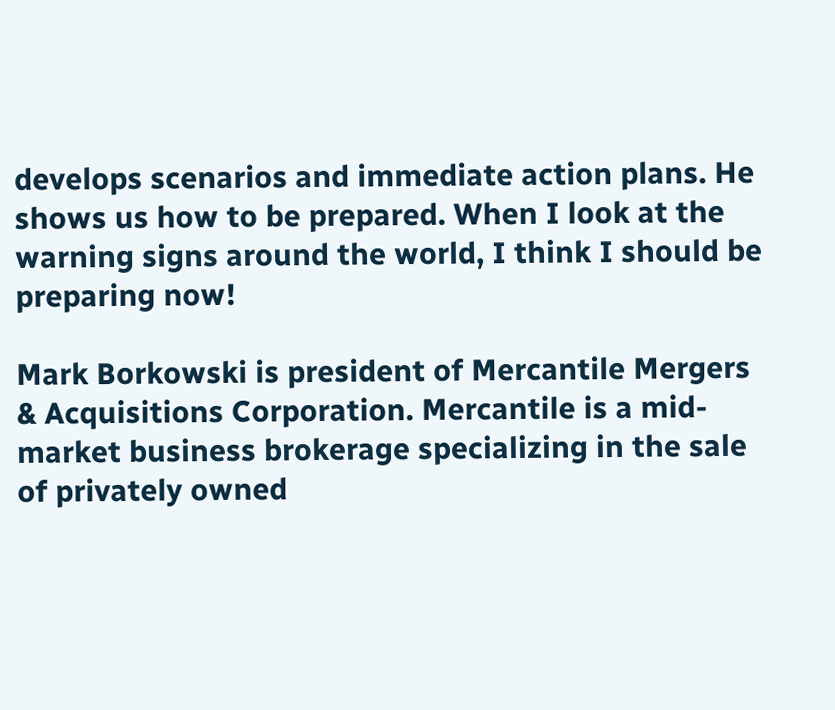develops scenarios and immediate action plans. He shows us how to be prepared. When I look at the warning signs around the world, I think I should be preparing now!

Mark Borkowski is president of Mercantile Mergers & Acquisitions Corporation. Mercantile is a mid-market business brokerage specializing in the sale of privately owned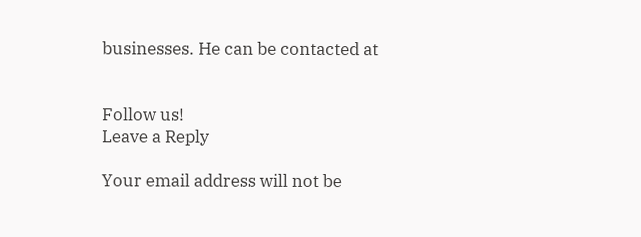businesses. He can be contacted at


Follow us!
Leave a Reply

Your email address will not be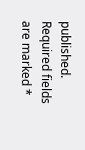published. Required fields are marked *